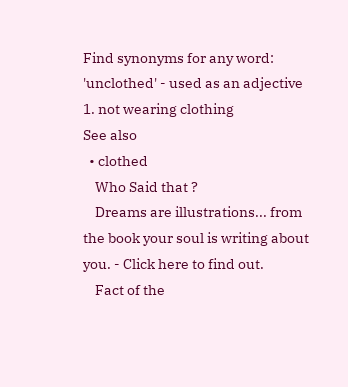Find synonyms for any word:
'unclothed' - used as an adjective
1. not wearing clothing
See also
  • clothed
    Who Said that ?
    Dreams are illustrations... from the book your soul is writing about you. - Click here to find out.
    Fact of the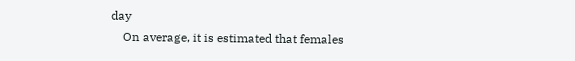day
    On average, it is estimated that females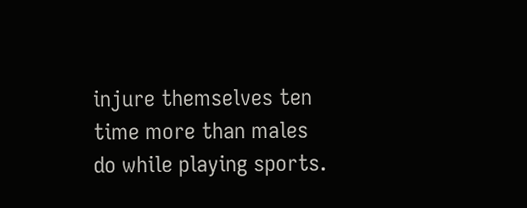injure themselves ten time more than males do while playing sports.